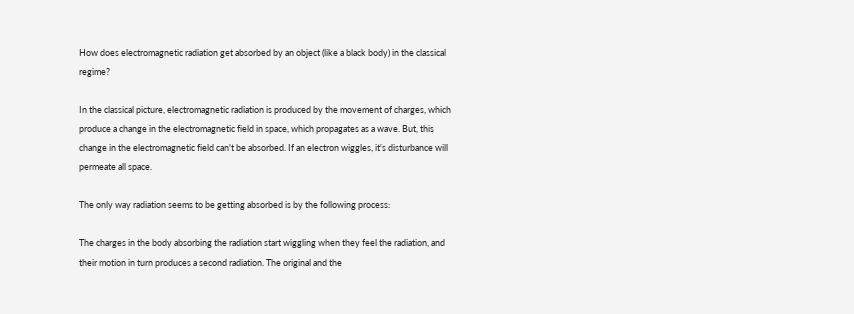How does electromagnetic radiation get absorbed by an object (like a black body) in the classical regime?

In the classical picture, electromagnetic radiation is produced by the movement of charges, which produce a change in the electromagnetic field in space, which propagates as a wave. But, this change in the electromagnetic field can't be absorbed. If an electron wiggles, it's disturbance will permeate all space.

The only way radiation seems to be getting absorbed is by the following process:

The charges in the body absorbing the radiation start wiggling when they feel the radiation, and their motion in turn produces a second radiation. The original and the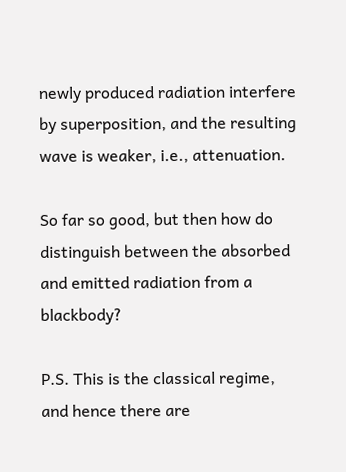newly produced radiation interfere by superposition, and the resulting wave is weaker, i.e., attenuation.

So far so good, but then how do distinguish between the absorbed and emitted radiation from a blackbody?

P.S. This is the classical regime, and hence there are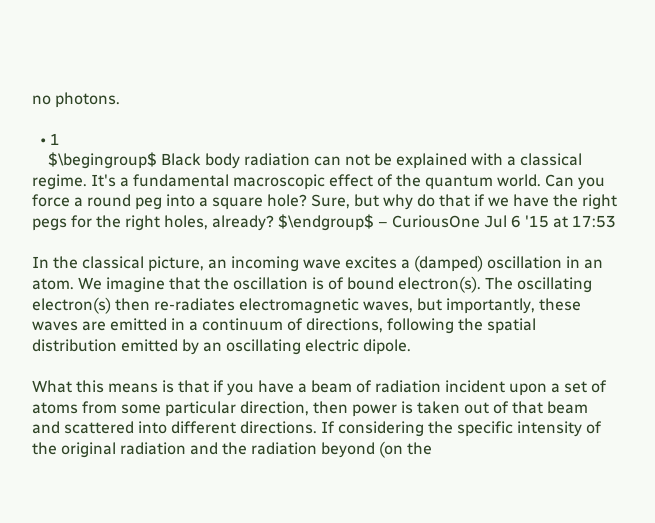no photons.

  • 1
    $\begingroup$ Black body radiation can not be explained with a classical regime. It's a fundamental macroscopic effect of the quantum world. Can you force a round peg into a square hole? Sure, but why do that if we have the right pegs for the right holes, already? $\endgroup$ – CuriousOne Jul 6 '15 at 17:53

In the classical picture, an incoming wave excites a (damped) oscillation in an atom. We imagine that the oscillation is of bound electron(s). The oscillating electron(s) then re-radiates electromagnetic waves, but importantly, these waves are emitted in a continuum of directions, following the spatial distribution emitted by an oscillating electric dipole.

What this means is that if you have a beam of radiation incident upon a set of atoms from some particular direction, then power is taken out of that beam and scattered into different directions. If considering the specific intensity of the original radiation and the radiation beyond (on the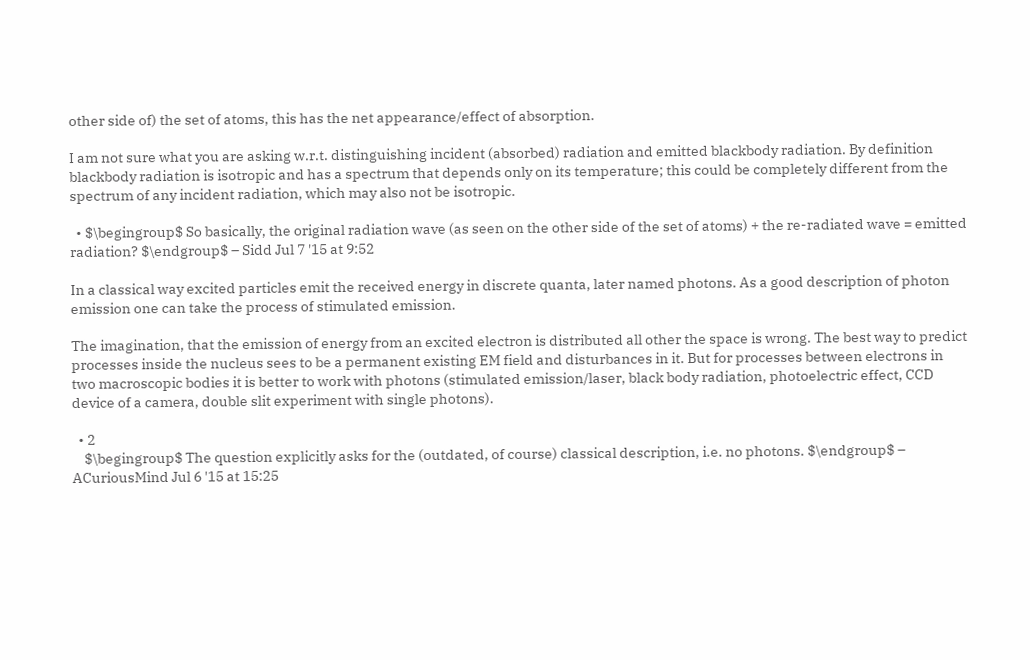other side of) the set of atoms, this has the net appearance/effect of absorption.

I am not sure what you are asking w.r.t. distinguishing incident (absorbed) radiation and emitted blackbody radiation. By definition blackbody radiation is isotropic and has a spectrum that depends only on its temperature; this could be completely different from the spectrum of any incident radiation, which may also not be isotropic.

  • $\begingroup$ So basically, the original radiation wave (as seen on the other side of the set of atoms) + the re-radiated wave = emitted radiation? $\endgroup$ – Sidd Jul 7 '15 at 9:52

In a classical way excited particles emit the received energy in discrete quanta, later named photons. As a good description of photon emission one can take the process of stimulated emission.

The imagination, that the emission of energy from an excited electron is distributed all other the space is wrong. The best way to predict processes inside the nucleus sees to be a permanent existing EM field and disturbances in it. But for processes between electrons in two macroscopic bodies it is better to work with photons (stimulated emission/laser, black body radiation, photoelectric effect, CCD device of a camera, double slit experiment with single photons).

  • 2
    $\begingroup$ The question explicitly asks for the (outdated, of course) classical description, i.e. no photons. $\endgroup$ – ACuriousMind Jul 6 '15 at 15:25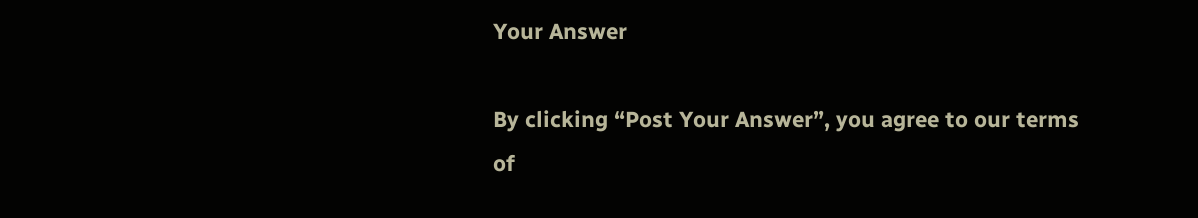Your Answer

By clicking “Post Your Answer”, you agree to our terms of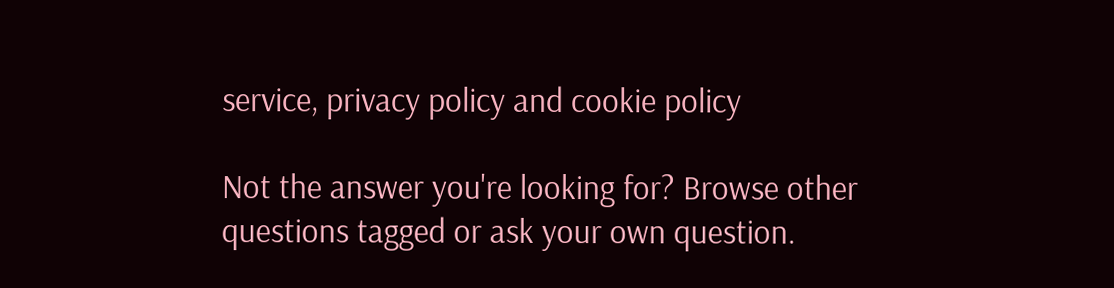service, privacy policy and cookie policy

Not the answer you're looking for? Browse other questions tagged or ask your own question.